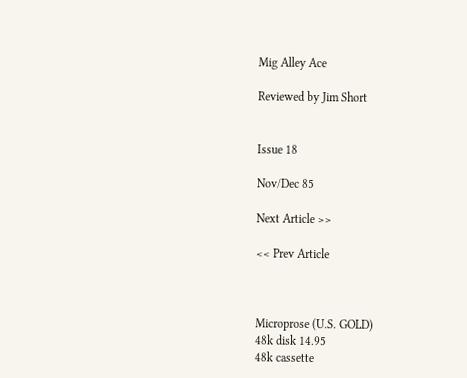Mig Alley Ace

Reviewed by Jim Short


Issue 18

Nov/Dec 85

Next Article >>

<< Prev Article



Microprose (U.S. GOLD)
48k disk 14.95
48k cassette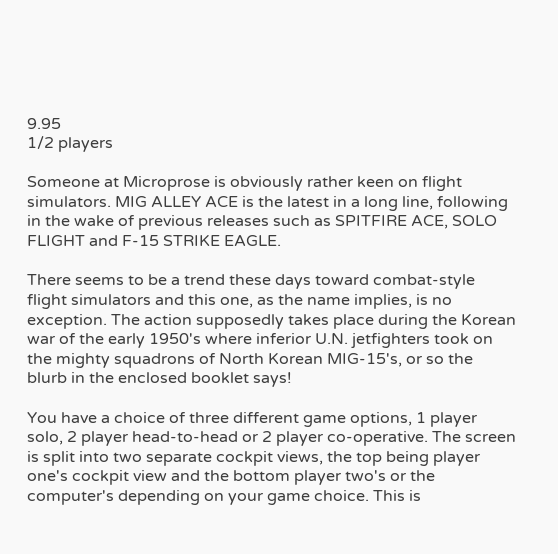9.95
1/2 players

Someone at Microprose is obviously rather keen on flight simulators. MIG ALLEY ACE is the latest in a long line, following in the wake of previous releases such as SPITFIRE ACE, SOLO FLIGHT and F-15 STRIKE EAGLE.

There seems to be a trend these days toward combat-style flight simulators and this one, as the name implies, is no exception. The action supposedly takes place during the Korean war of the early 1950's where inferior U.N. jetfighters took on the mighty squadrons of North Korean MIG-15's, or so the blurb in the enclosed booklet says!

You have a choice of three different game options, 1 player solo, 2 player head-to-head or 2 player co-operative. The screen is split into two separate cockpit views, the top being player one's cockpit view and the bottom player two's or the computer's depending on your game choice. This is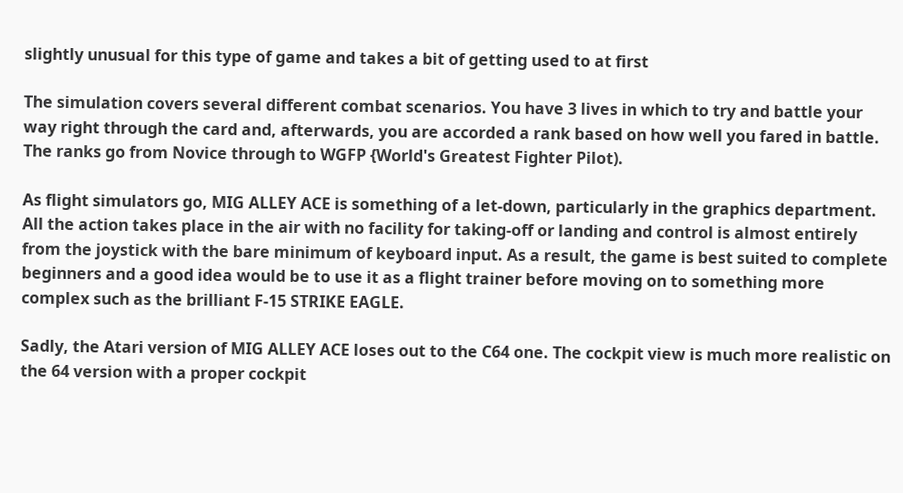slightly unusual for this type of game and takes a bit of getting used to at first

The simulation covers several different combat scenarios. You have 3 lives in which to try and battle your way right through the card and, afterwards, you are accorded a rank based on how well you fared in battle. The ranks go from Novice through to WGFP {World's Greatest Fighter Pilot).

As flight simulators go, MIG ALLEY ACE is something of a let-down, particularly in the graphics department. All the action takes place in the air with no facility for taking-off or landing and control is almost entirely from the joystick with the bare minimum of keyboard input. As a result, the game is best suited to complete beginners and a good idea would be to use it as a flight trainer before moving on to something more complex such as the brilliant F-15 STRIKE EAGLE.

Sadly, the Atari version of MIG ALLEY ACE loses out to the C64 one. The cockpit view is much more realistic on the 64 version with a proper cockpit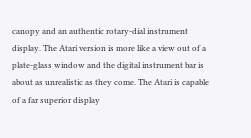canopy and an authentic rotary-dial instrument display. The Atari version is more like a view out of a plate-glass window and the digital instrument bar is about as unrealistic as they come. The Atari is capable of a far superior display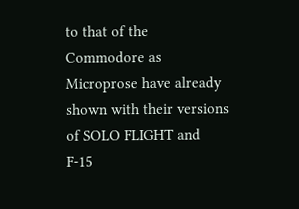to that of the Commodore as Microprose have already shown with their versions of SOLO FLIGHT and F-15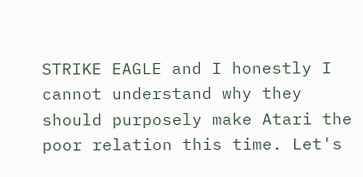STRIKE EAGLE and I honestly I cannot understand why they should purposely make Atari the poor relation this time. Let's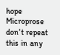hope Microprose don't repeat this in any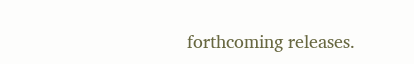forthcoming releases.